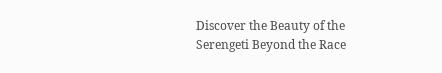Discover the Beauty of the Serengeti Beyond the Race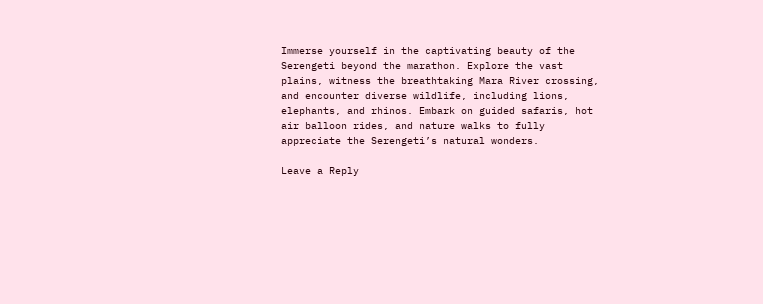Immerse yourself in the captivating beauty of the Serengeti beyond the marathon. Explore the vast plains, witness the breathtaking Mara River crossing, and encounter diverse wildlife, including lions, elephants, and rhinos. Embark on guided safaris, hot air balloon rides, and nature walks to fully appreciate the Serengeti’s natural wonders.

Leave a Reply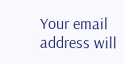Your email address will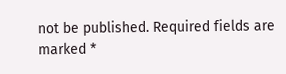not be published. Required fields are marked *